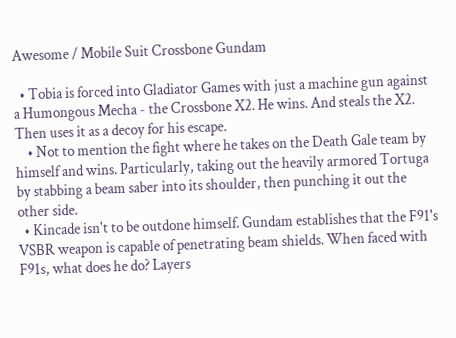Awesome / Mobile Suit Crossbone Gundam

  • Tobia is forced into Gladiator Games with just a machine gun against a Humongous Mecha - the Crossbone X2. He wins. And steals the X2. Then uses it as a decoy for his escape.
    • Not to mention the fight where he takes on the Death Gale team by himself and wins. Particularly, taking out the heavily armored Tortuga by stabbing a beam saber into its shoulder, then punching it out the other side.
  • Kincade isn't to be outdone himself. Gundam establishes that the F91's VSBR weapon is capable of penetrating beam shields. When faced with F91s, what does he do? Layers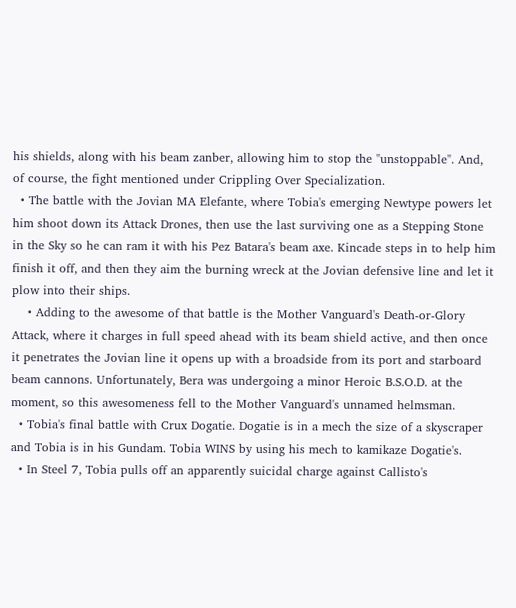his shields, along with his beam zanber, allowing him to stop the "unstoppable". And, of course, the fight mentioned under Crippling Over Specialization.
  • The battle with the Jovian MA Elefante, where Tobia's emerging Newtype powers let him shoot down its Attack Drones, then use the last surviving one as a Stepping Stone in the Sky so he can ram it with his Pez Batara's beam axe. Kincade steps in to help him finish it off, and then they aim the burning wreck at the Jovian defensive line and let it plow into their ships.
    • Adding to the awesome of that battle is the Mother Vanguard's Death-or-Glory Attack, where it charges in full speed ahead with its beam shield active, and then once it penetrates the Jovian line it opens up with a broadside from its port and starboard beam cannons. Unfortunately, Bera was undergoing a minor Heroic B.S.O.D. at the moment, so this awesomeness fell to the Mother Vanguard's unnamed helmsman.
  • Tobia's final battle with Crux Dogatie. Dogatie is in a mech the size of a skyscraper and Tobia is in his Gundam. Tobia WINS by using his mech to kamikaze Dogatie's.
  • In Steel 7, Tobia pulls off an apparently suicidal charge against Callisto's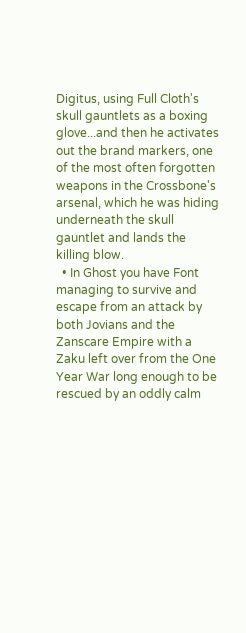Digitus, using Full Cloth's skull gauntlets as a boxing glove...and then he activates out the brand markers, one of the most often forgotten weapons in the Crossbone's arsenal, which he was hiding underneath the skull gauntlet and lands the killing blow.
  • In Ghost you have Font managing to survive and escape from an attack by both Jovians and the Zanscare Empire with a Zaku left over from the One Year War long enough to be rescued by an oddly calm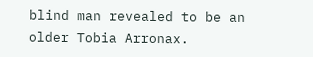blind man revealed to be an older Tobia Arronax.